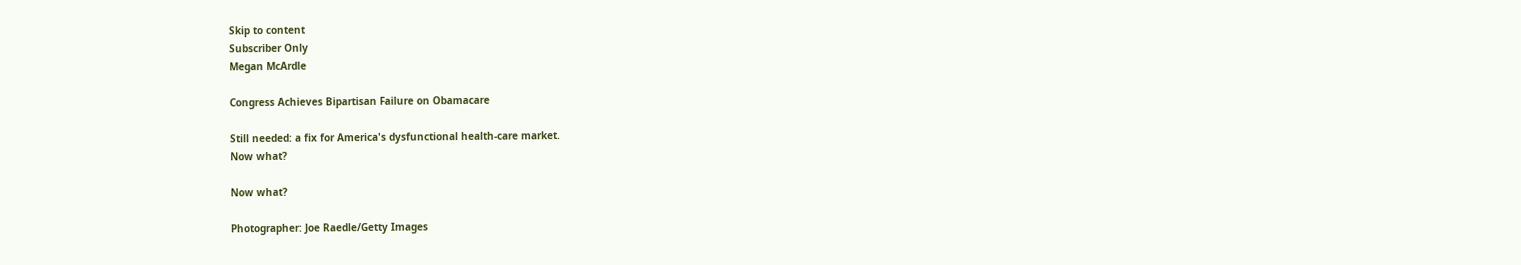Skip to content
Subscriber Only
Megan McArdle

Congress Achieves Bipartisan Failure on Obamacare

Still needed: a fix for America's dysfunctional health-care market.
Now what?

Now what?

Photographer: Joe Raedle/Getty Images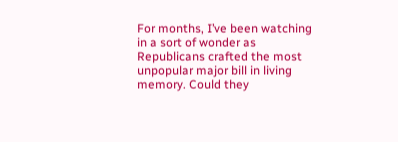For months, I’ve been watching in a sort of wonder as Republicans crafted the most unpopular major bill in living memory. Could they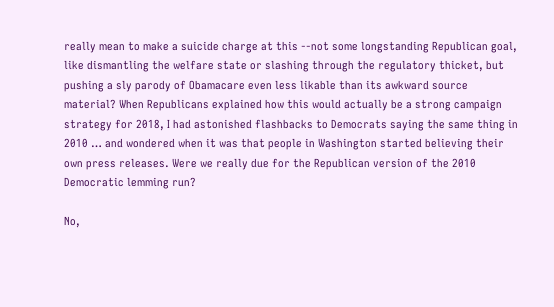really mean to make a suicide charge at this --not some longstanding Republican goal, like dismantling the welfare state or slashing through the regulatory thicket, but pushing a sly parody of Obamacare even less likable than its awkward source material? When Republicans explained how this would actually be a strong campaign strategy for 2018, I had astonished flashbacks to Democrats saying the same thing in 2010 … and wondered when it was that people in Washington started believing their own press releases. Were we really due for the Republican version of the 2010 Democratic lemming run?

No,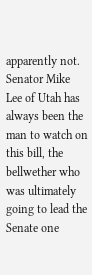apparently not. Senator Mike Lee of Utah has always been the man to watch on this bill, the bellwether who was ultimately going to lead the Senate one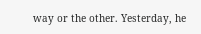way or the other. Yesterday, he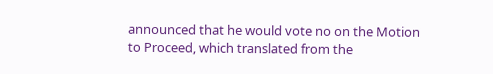announced that he would vote no on the Motion to Proceed, which translated from the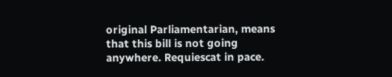original Parliamentarian, means that this bill is not going anywhere. Requiescat in pace.